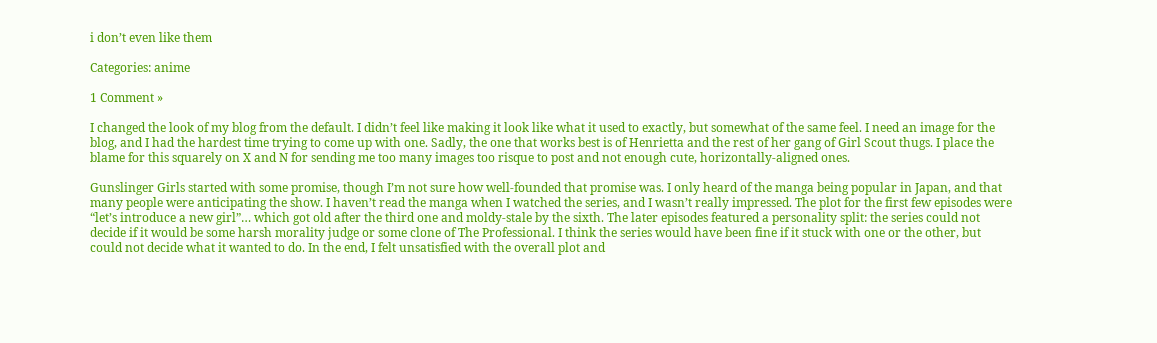i don’t even like them

Categories: anime

1 Comment »

I changed the look of my blog from the default. I didn’t feel like making it look like what it used to exactly, but somewhat of the same feel. I need an image for the blog, and I had the hardest time trying to come up with one. Sadly, the one that works best is of Henrietta and the rest of her gang of Girl Scout thugs. I place the blame for this squarely on X and N for sending me too many images too risque to post and not enough cute, horizontally-aligned ones.

Gunslinger Girls started with some promise, though I’m not sure how well-founded that promise was. I only heard of the manga being popular in Japan, and that many people were anticipating the show. I haven’t read the manga when I watched the series, and I wasn’t really impressed. The plot for the first few episodes were “let’s introduce a new girl”… which got old after the third one and moldy-stale by the sixth. The later episodes featured a personality split: the series could not decide if it would be some harsh morality judge or some clone of The Professional. I think the series would have been fine if it stuck with one or the other, but could not decide what it wanted to do. In the end, I felt unsatisfied with the overall plot and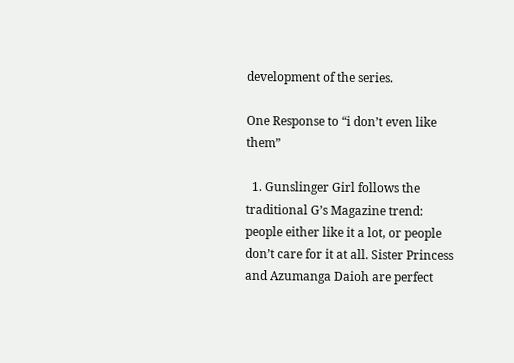development of the series.

One Response to “i don’t even like them”

  1. Gunslinger Girl follows the traditional G’s Magazine trend: people either like it a lot, or people don’t care for it at all. Sister Princess and Azumanga Daioh are perfect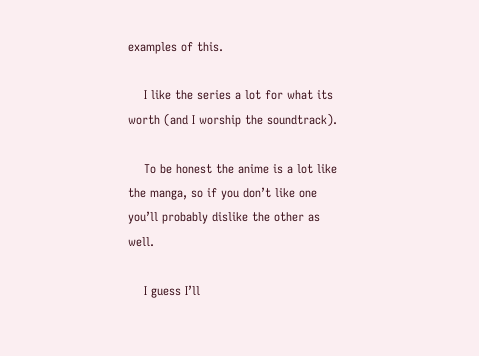examples of this.

    I like the series a lot for what its worth (and I worship the soundtrack).

    To be honest the anime is a lot like the manga, so if you don’t like one you’ll probably dislike the other as well.

    I guess I’ll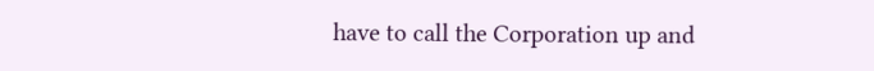have to call the Corporation up and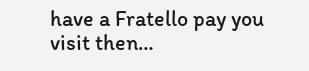have a Fratello pay you visit then…